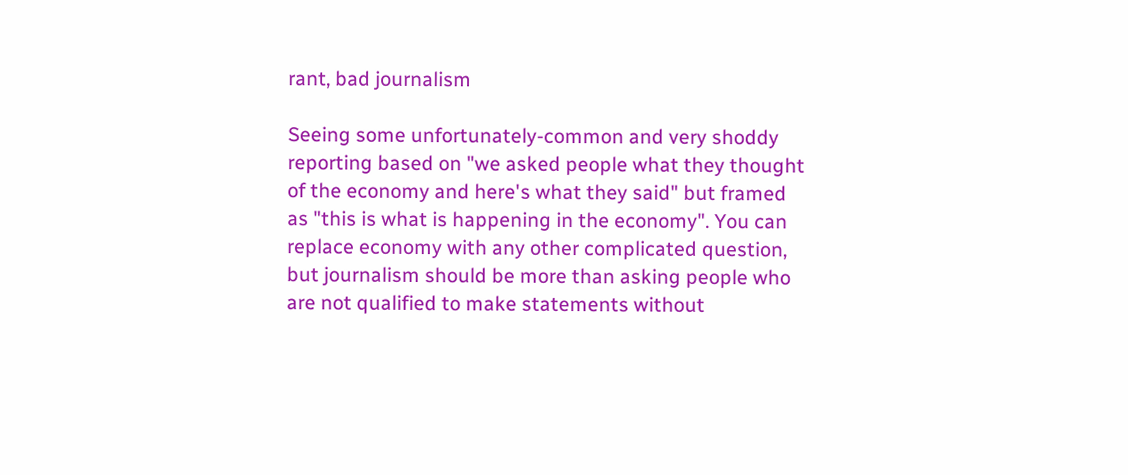rant, bad journalism

Seeing some unfortunately-common and very shoddy reporting based on "we asked people what they thought of the economy and here's what they said" but framed as "this is what is happening in the economy". You can replace economy with any other complicated question, but journalism should be more than asking people who are not qualified to make statements without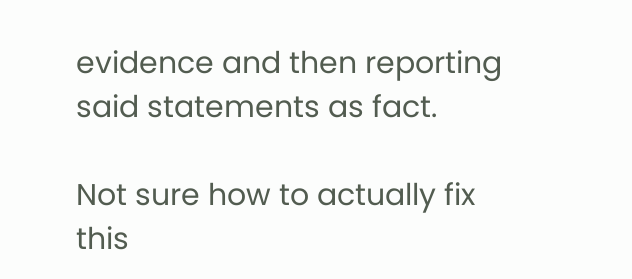evidence and then reporting said statements as fact.

Not sure how to actually fix this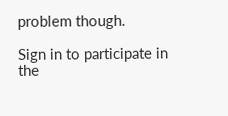problem though.

Sign in to participate in the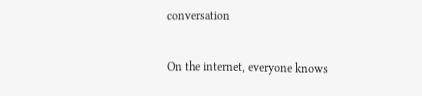conversation

On the internet, everyone knows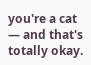you're a cat — and that's totally okay.